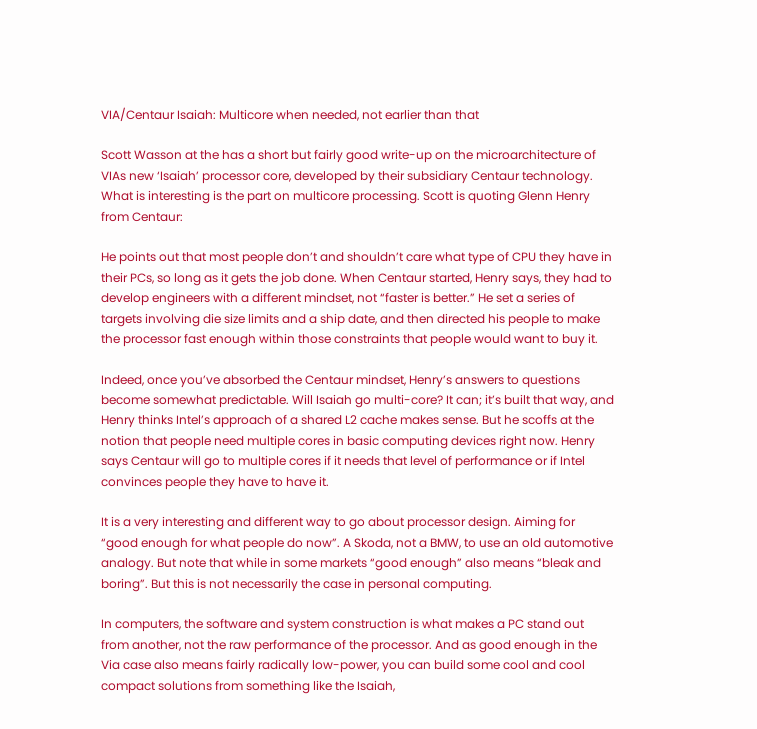VIA/Centaur Isaiah: Multicore when needed, not earlier than that

Scott Wasson at the has a short but fairly good write-up on the microarchitecture of VIAs new ‘Isaiah’ processor core, developed by their subsidiary Centaur technology. What is interesting is the part on multicore processing. Scott is quoting Glenn Henry from Centaur:

He points out that most people don’t and shouldn’t care what type of CPU they have in their PCs, so long as it gets the job done. When Centaur started, Henry says, they had to develop engineers with a different mindset, not “faster is better.” He set a series of targets involving die size limits and a ship date, and then directed his people to make the processor fast enough within those constraints that people would want to buy it.

Indeed, once you’ve absorbed the Centaur mindset, Henry’s answers to questions become somewhat predictable. Will Isaiah go multi-core? It can; it’s built that way, and Henry thinks Intel’s approach of a shared L2 cache makes sense. But he scoffs at the notion that people need multiple cores in basic computing devices right now. Henry says Centaur will go to multiple cores if it needs that level of performance or if Intel convinces people they have to have it.

It is a very interesting and different way to go about processor design. Aiming for “good enough for what people do now”. A Skoda, not a BMW, to use an old automotive analogy. But note that while in some markets “good enough” also means “bleak and boring”. But this is not necessarily the case in personal computing.

In computers, the software and system construction is what makes a PC stand out from another, not the raw performance of the processor. And as good enough in the Via case also means fairly radically low-power, you can build some cool and cool compact solutions from something like the Isaiah,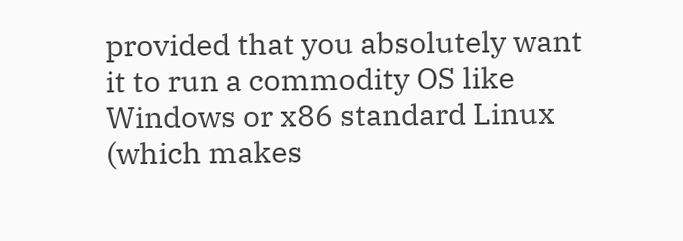provided that you absolutely want it to run a commodity OS like Windows or x86 standard Linux (which makes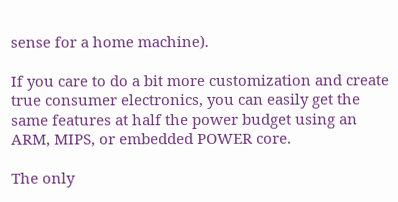sense for a home machine).

If you care to do a bit more customization and create true consumer electronics, you can easily get the same features at half the power budget using an ARM, MIPS, or embedded POWER core.

The only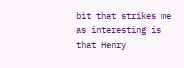bit that strikes me as interesting is that Henry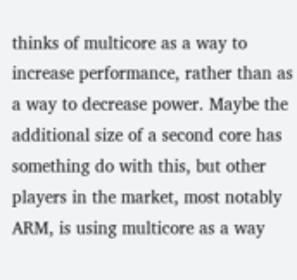thinks of multicore as a way to increase performance, rather than as a way to decrease power. Maybe the additional size of a second core has something do with this, but other players in the market, most notably ARM, is using multicore as a way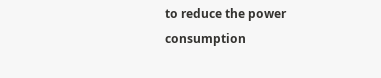to reduce the power consumption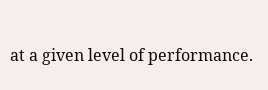at a given level of performance.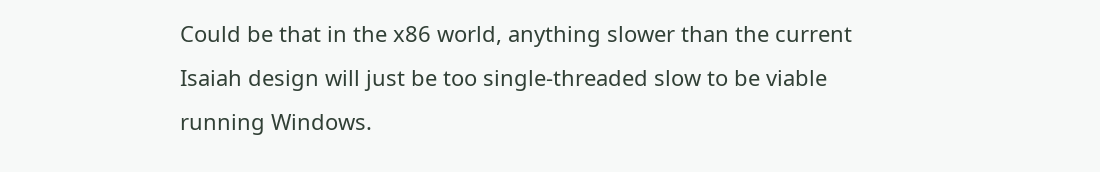Could be that in the x86 world, anything slower than the current Isaiah design will just be too single-threaded slow to be viable running Windows.